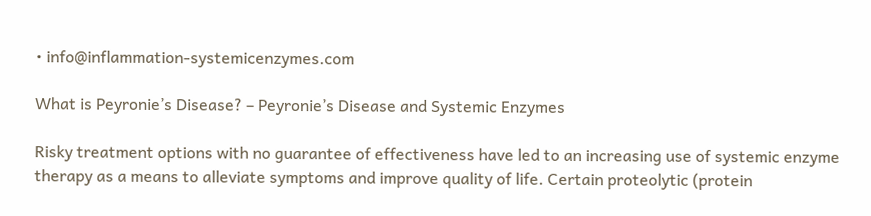• info@inflammation-systemicenzymes.com

What is Peyronie’s Disease? – Peyronie’s Disease and Systemic Enzymes

Risky treatment options with no guarantee of effectiveness have led to an increasing use of systemic enzyme therapy as a means to alleviate symptoms and improve quality of life. Certain proteolytic (protein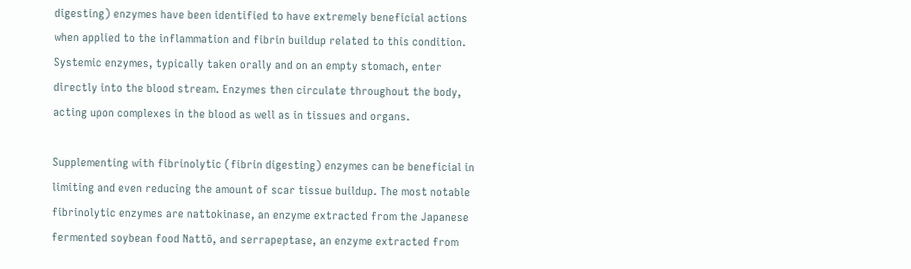digesting) enzymes have been identified to have extremely beneficial actions when applied to the inflammation and fibrin buildup related to this condition. Systemic enzymes, typically taken orally and on an empty stomach, enter directly into the blood stream. Enzymes then circulate throughout the body, acting upon complexes in the blood as well as in tissues and organs.

Supplementing with fibrinolytic (fibrin digesting) enzymes can be beneficial in limiting and even reducing the amount of scar tissue buildup. The most notable fibrinolytic enzymes are nattokinase, an enzyme extracted from the Japanese fermented soybean food Nattō, and serrapeptase, an enzyme extracted from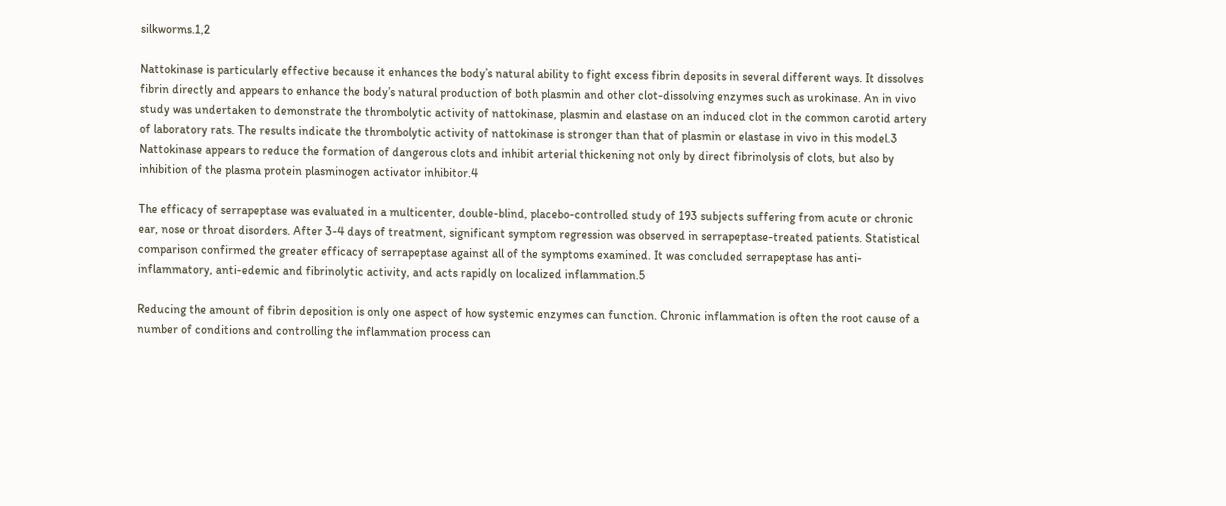silkworms.1,2

Nattokinase is particularly effective because it enhances the body’s natural ability to fight excess fibrin deposits in several different ways. It dissolves fibrin directly and appears to enhance the body’s natural production of both plasmin and other clot-dissolving enzymes such as urokinase. An in vivo study was undertaken to demonstrate the thrombolytic activity of nattokinase, plasmin and elastase on an induced clot in the common carotid artery of laboratory rats. The results indicate the thrombolytic activity of nattokinase is stronger than that of plasmin or elastase in vivo in this model.3 Nattokinase appears to reduce the formation of dangerous clots and inhibit arterial thickening not only by direct fibrinolysis of clots, but also by inhibition of the plasma protein plasminogen activator inhibitor.4

The efficacy of serrapeptase was evaluated in a multicenter, double-blind, placebo-controlled study of 193 subjects suffering from acute or chronic ear, nose or throat disorders. After 3-4 days of treatment, significant symptom regression was observed in serrapeptase-treated patients. Statistical comparison confirmed the greater efficacy of serrapeptase against all of the symptoms examined. It was concluded serrapeptase has anti-inflammatory, anti-edemic and fibrinolytic activity, and acts rapidly on localized inflammation.5

Reducing the amount of fibrin deposition is only one aspect of how systemic enzymes can function. Chronic inflammation is often the root cause of a number of conditions and controlling the inflammation process can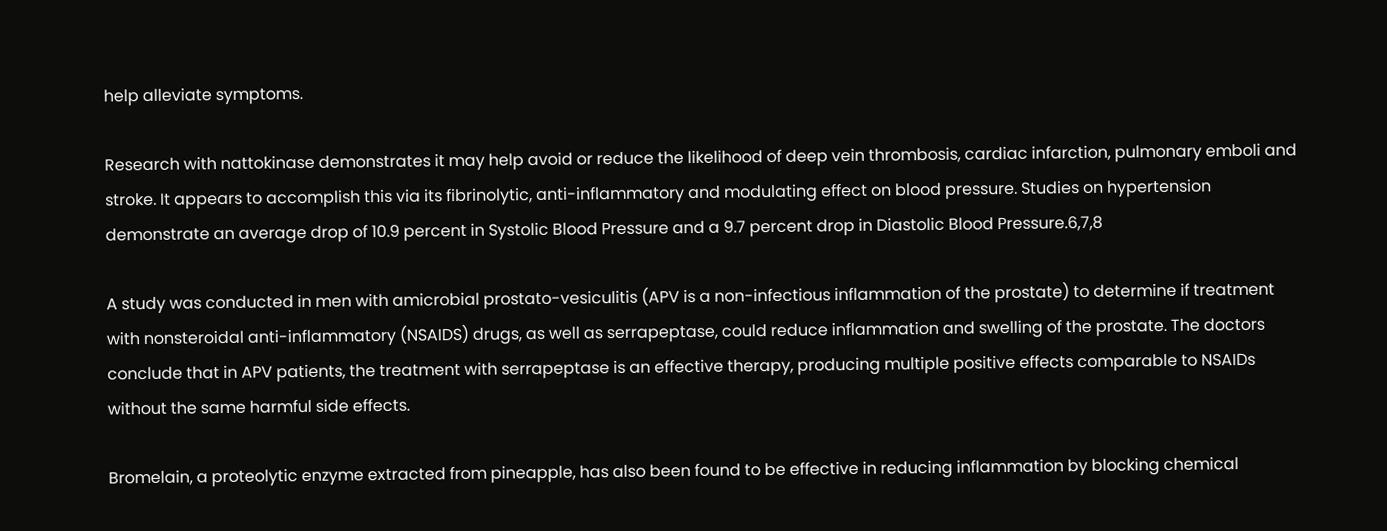help alleviate symptoms.

Research with nattokinase demonstrates it may help avoid or reduce the likelihood of deep vein thrombosis, cardiac infarction, pulmonary emboli and stroke. It appears to accomplish this via its fibrinolytic, anti-inflammatory and modulating effect on blood pressure. Studies on hypertension demonstrate an average drop of 10.9 percent in Systolic Blood Pressure and a 9.7 percent drop in Diastolic Blood Pressure.6,7,8

A study was conducted in men with amicrobial prostato-vesiculitis (APV is a non-infectious inflammation of the prostate) to determine if treatment with nonsteroidal anti-inflammatory (NSAIDS) drugs, as well as serrapeptase, could reduce inflammation and swelling of the prostate. The doctors conclude that in APV patients, the treatment with serrapeptase is an effective therapy, producing multiple positive effects comparable to NSAIDs without the same harmful side effects.

Bromelain, a proteolytic enzyme extracted from pineapple, has also been found to be effective in reducing inflammation by blocking chemical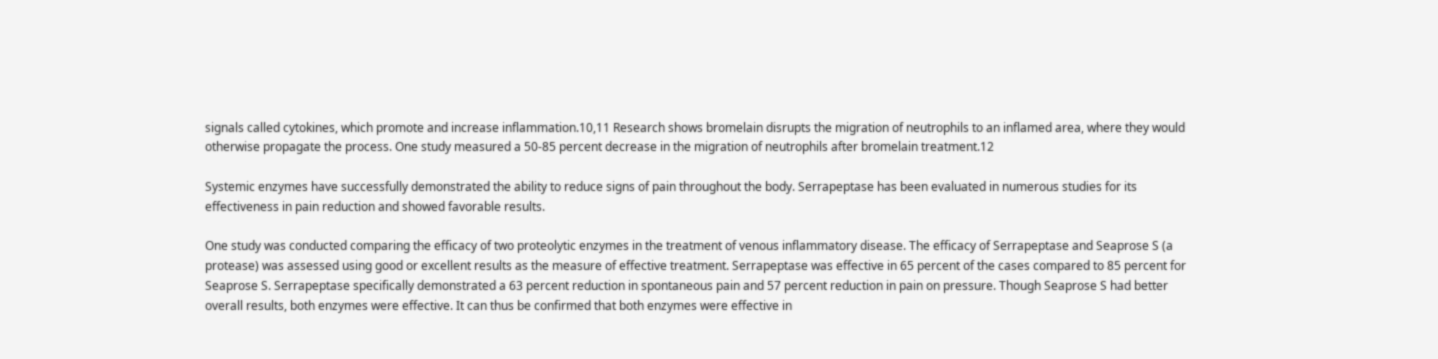signals called cytokines, which promote and increase inflammation.10,11 Research shows bromelain disrupts the migration of neutrophils to an inflamed area, where they would otherwise propagate the process. One study measured a 50-85 percent decrease in the migration of neutrophils after bromelain treatment.12

Systemic enzymes have successfully demonstrated the ability to reduce signs of pain throughout the body. Serrapeptase has been evaluated in numerous studies for its effectiveness in pain reduction and showed favorable results.

One study was conducted comparing the efficacy of two proteolytic enzymes in the treatment of venous inflammatory disease. The efficacy of Serrapeptase and Seaprose S (a protease) was assessed using good or excellent results as the measure of effective treatment. Serrapeptase was effective in 65 percent of the cases compared to 85 percent for Seaprose S. Serrapeptase specifically demonstrated a 63 percent reduction in spontaneous pain and 57 percent reduction in pain on pressure. Though Seaprose S had better overall results, both enzymes were effective. It can thus be confirmed that both enzymes were effective in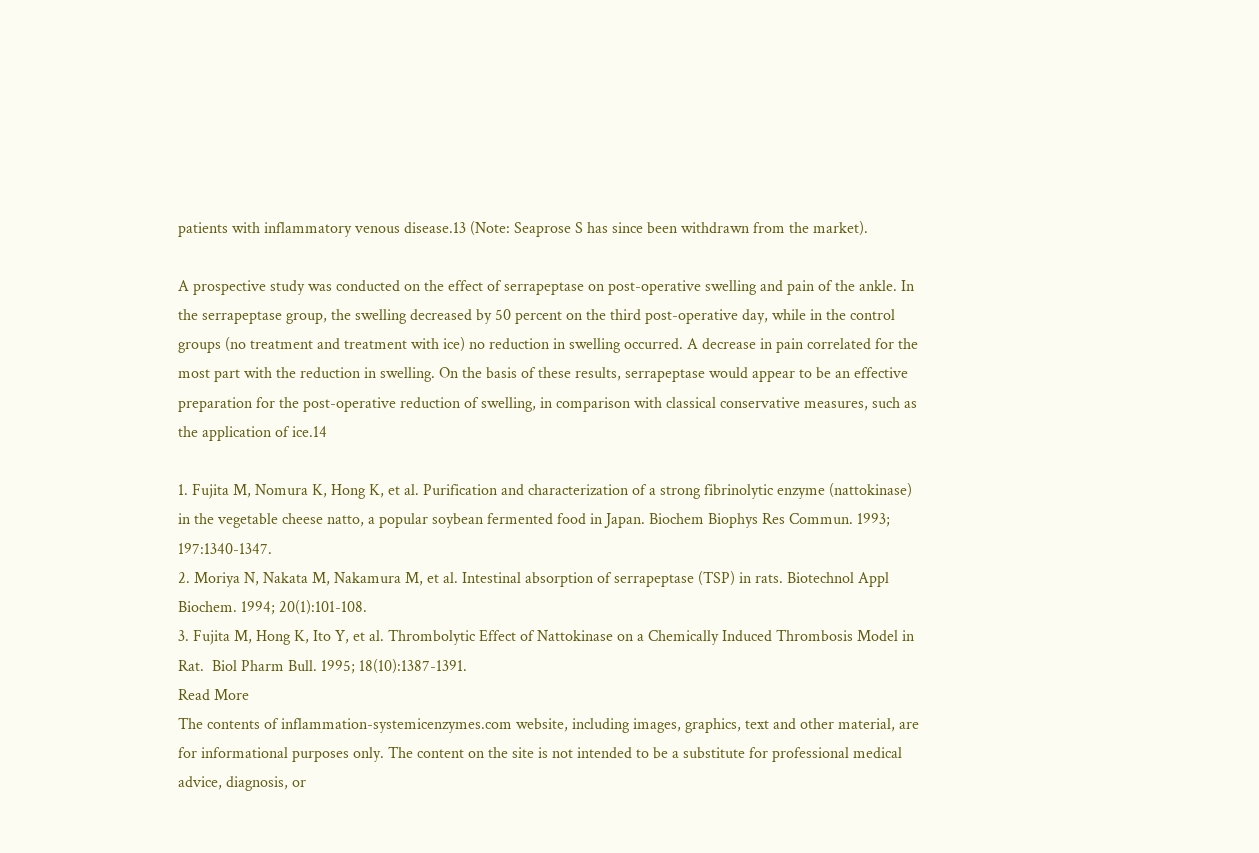patients with inflammatory venous disease.13 (Note: Seaprose S has since been withdrawn from the market).

A prospective study was conducted on the effect of serrapeptase on post-operative swelling and pain of the ankle. In the serrapeptase group, the swelling decreased by 50 percent on the third post-operative day, while in the control groups (no treatment and treatment with ice) no reduction in swelling occurred. A decrease in pain correlated for the most part with the reduction in swelling. On the basis of these results, serrapeptase would appear to be an effective preparation for the post-operative reduction of swelling, in comparison with classical conservative measures, such as the application of ice.14

1. Fujita M, Nomura K, Hong K, et al. Purification and characterization of a strong fibrinolytic enzyme (nattokinase) in the vegetable cheese natto, a popular soybean fermented food in Japan. Biochem Biophys Res Commun. 1993; 197:1340-1347.
2. Moriya N, Nakata M, Nakamura M, et al. Intestinal absorption of serrapeptase (TSP) in rats. Biotechnol Appl Biochem. 1994; 20(1):101-108.
3. Fujita M, Hong K, Ito Y, et al. Thrombolytic Effect of Nattokinase on a Chemically Induced Thrombosis Model in Rat.  Biol Pharm Bull. 1995; 18(10):1387-1391.
Read More
The contents of inflammation-systemicenzymes.com website, including images, graphics, text and other material, are for informational purposes only. The content on the site is not intended to be a substitute for professional medical advice, diagnosis, or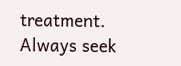treatment. Always seek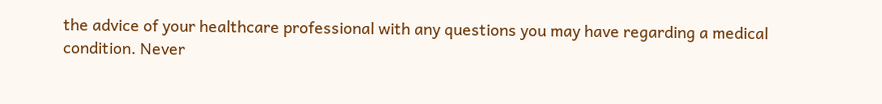the advice of your healthcare professional with any questions you may have regarding a medical condition. Never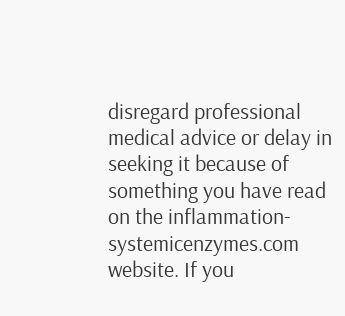disregard professional medical advice or delay in seeking it because of something you have read on the inflammation-systemicenzymes.com website. If you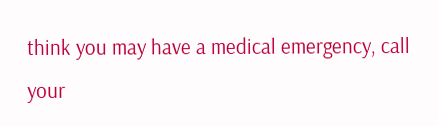think you may have a medical emergency, call your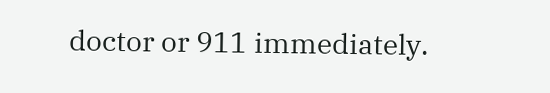doctor or 911 immediately.